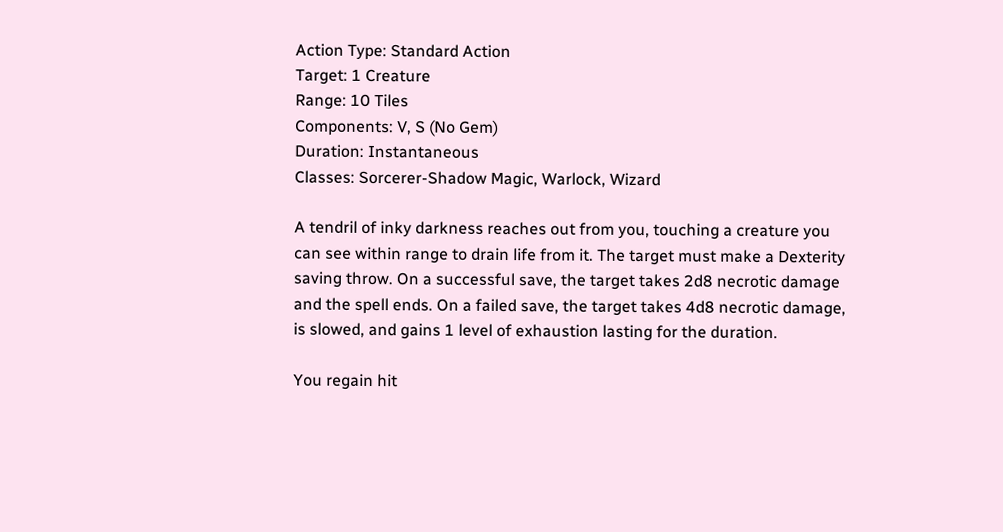Action Type: Standard Action
Target: 1 Creature
Range: 10 Tiles
Components: V, S (No Gem)
Duration: Instantaneous
Classes: Sorcerer-Shadow Magic, Warlock, Wizard

A tendril of inky darkness reaches out from you, touching a creature you can see within range to drain life from it. The target must make a Dexterity saving throw. On a successful save, the target takes 2d8 necrotic damage and the spell ends. On a failed save, the target takes 4d8 necrotic damage, is slowed, and gains 1 level of exhaustion lasting for the duration.

You regain hit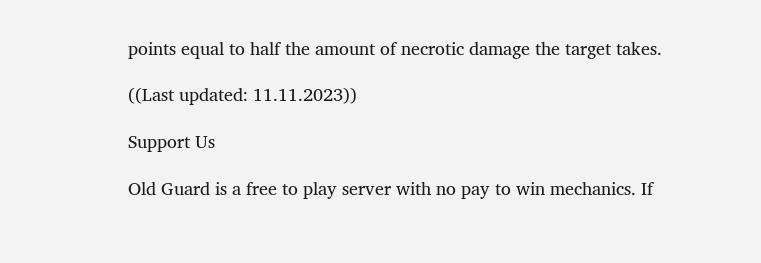points equal to half the amount of necrotic damage the target takes.

((Last updated: 11.11.2023))

Support Us

Old Guard is a free to play server with no pay to win mechanics. If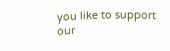you like to support our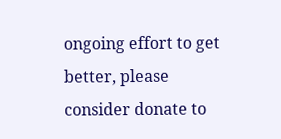ongoing effort to get better, please consider donate to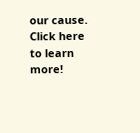our cause. Click here to learn more!